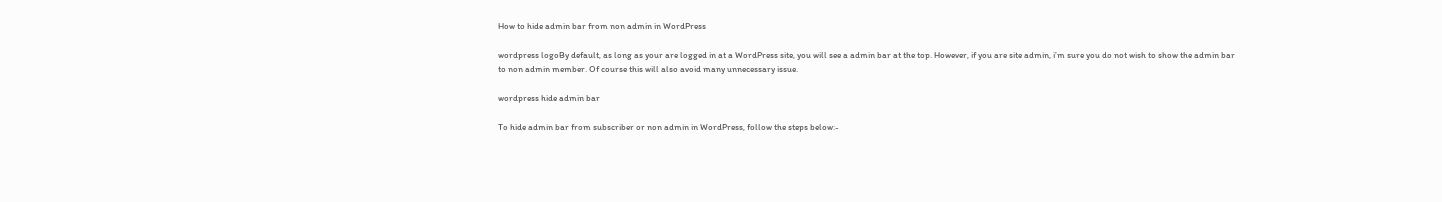How to hide admin bar from non admin in WordPress

wordpress logoBy default, as long as your are logged in at a WordPress site, you will see a admin bar at the top. However, if you are site admin, i’m sure you do not wish to show the admin bar to non admin member. Of course this will also avoid many unnecessary issue.

wordpress hide admin bar

To hide admin bar from subscriber or non admin in WordPress, follow the steps below:-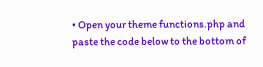• Open your theme functions.php and paste the code below to the bottom of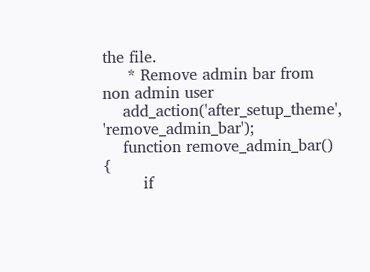the file.
     * Remove admin bar from non admin user
    add_action('after_setup_theme', 'remove_admin_bar');
    function remove_admin_bar() {
        if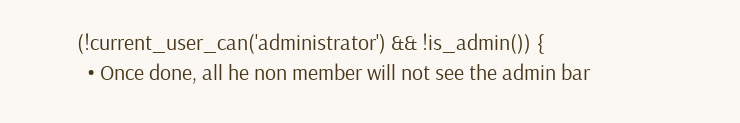(!current_user_can('administrator') && !is_admin()) {
  • Once done, all he non member will not see the admin bar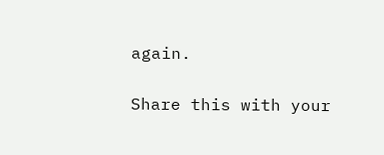again.

Share this with your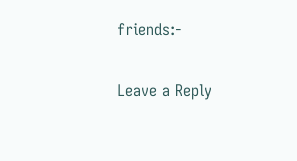friends:-

Leave a Reply